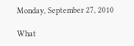Monday, September 27, 2010

What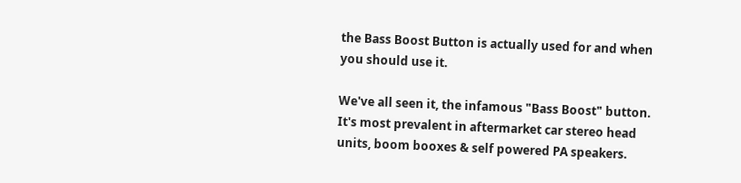the Bass Boost Button is actually used for and when you should use it.

We've all seen it, the infamous "Bass Boost" button. It's most prevalent in aftermarket car stereo head units, boom booxes & self powered PA speakers.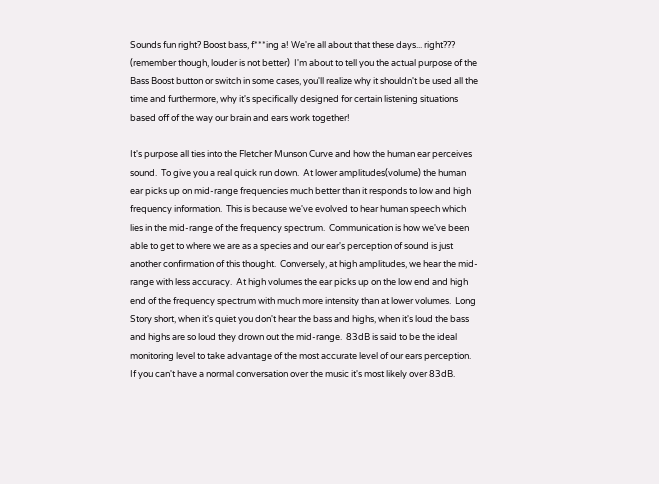Sounds fun right? Boost bass, f***ing a! We're all about that these days... right??? (remember though, louder is not better)  I'm about to tell you the actual purpose of the Bass Boost button or switch in some cases, you'll realize why it shouldn't be used all the time and furthermore, why it's specifically designed for certain listening situations based off of the way our brain and ears work together!

It's purpose all ties into the Fletcher Munson Curve and how the human ear perceives sound.  To give you a real quick run down.  At lower amplitudes(volume) the human ear picks up on mid-range frequencies much better than it responds to low and high frequency information.  This is because we've evolved to hear human speech which lies in the mid-range of the frequency spectrum.  Communication is how we've been able to get to where we are as a species and our ear's perception of sound is just another confirmation of this thought.  Conversely, at high amplitudes, we hear the mid-range with less accuracy.  At high volumes the ear picks up on the low end and high end of the frequency spectrum with much more intensity than at lower volumes.  Long Story short, when it's quiet you don't hear the bass and highs, when it's loud the bass and highs are so loud they drown out the mid-range.  83dB is said to be the ideal monitoring level to take advantage of the most accurate level of our ears perception.  If you can't have a normal conversation over the music it's most likely over 83dB.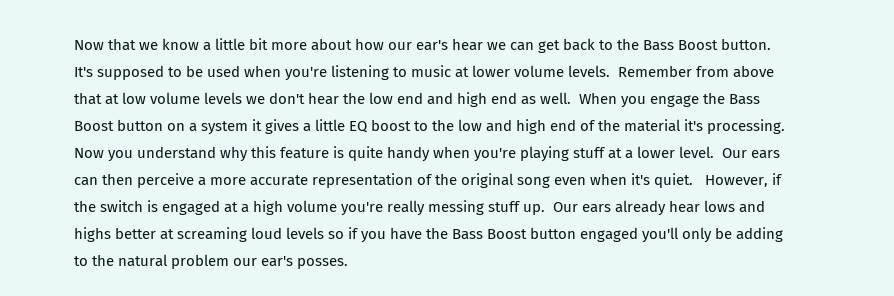Now that we know a little bit more about how our ear's hear we can get back to the Bass Boost button.  It's supposed to be used when you're listening to music at lower volume levels.  Remember from above that at low volume levels we don't hear the low end and high end as well.  When you engage the Bass Boost button on a system it gives a little EQ boost to the low and high end of the material it's processing.  Now you understand why this feature is quite handy when you're playing stuff at a lower level.  Our ears can then perceive a more accurate representation of the original song even when it's quiet.   However, if the switch is engaged at a high volume you're really messing stuff up.  Our ears already hear lows and highs better at screaming loud levels so if you have the Bass Boost button engaged you'll only be adding to the natural problem our ear's posses.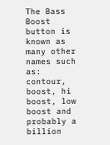The Bass Boost button is known as many other names such as: contour, boost, hi boost, low boost and probably a billion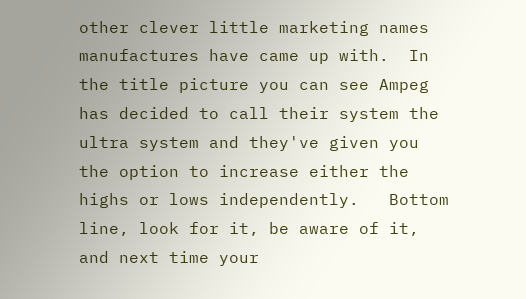other clever little marketing names manufactures have came up with.  In the title picture you can see Ampeg has decided to call their system the ultra system and they've given you the option to increase either the highs or lows independently.   Bottom line, look for it, be aware of it, and next time your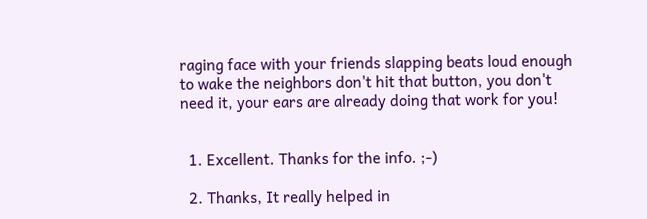raging face with your friends slapping beats loud enough to wake the neighbors don't hit that button, you don't need it, your ears are already doing that work for you!


  1. Excellent. Thanks for the info. ;-)

  2. Thanks, It really helped in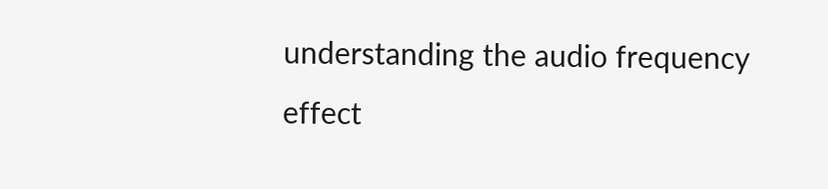understanding the audio frequency effect